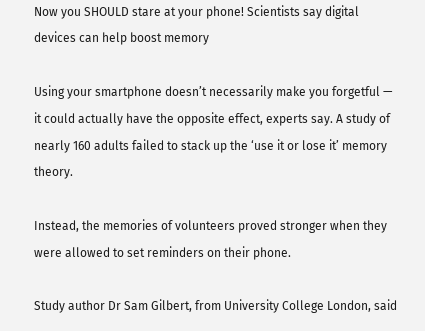Now you SHOULD stare at your phone! Scientists say digital devices can help boost memory

Using your smartphone doesn’t necessarily make you forgetful — it could actually have the opposite effect, experts say. A study of nearly 160 adults failed to stack up the ‘use it or lose it’ memory theory.

Instead, the memories of volunteers proved stronger when they were allowed to set reminders on their phone.

Study author Dr Sam Gilbert, from University College London, said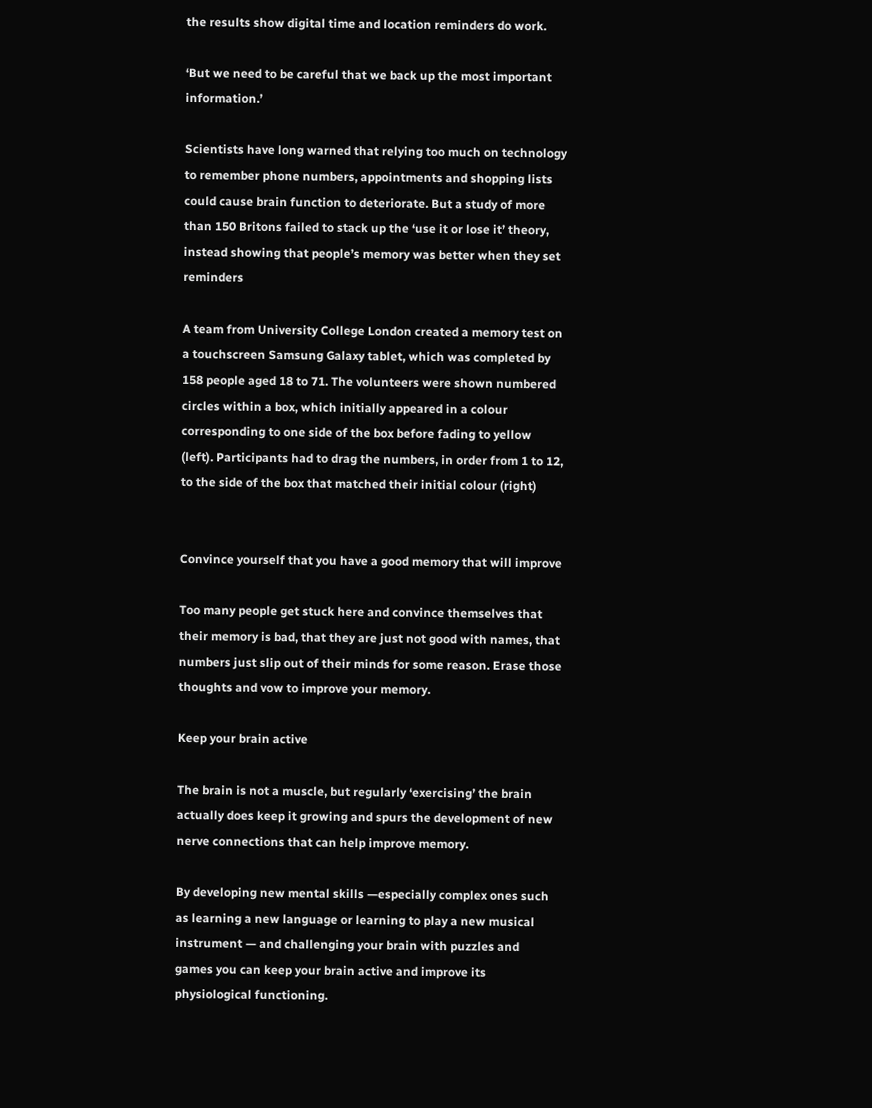the results show digital time and location reminders do work.

‘But we need to be careful that we back up the most important information.’

Scientists have long warned that relying too much on technology to remember phone numbers, appointments and shopping lists could cause brain function to deteriorate. But a study of more than 150 Britons failed to stack up the ‘use it or lose it’ theory, instead showing that people’s memory was better when they set reminders

A team from University College London created a memory test on a touchscreen Samsung Galaxy tablet, which was completed by 158 people aged 18 to 71. The volunteers were shown numbered circles within a box, which initially appeared in a colour corresponding to one side of the box before fading to yellow (left). Participants had to drag the numbers, in order from 1 to 12, to the side of the box that matched their initial colour (right)


Convince yourself that you have a good memory that will improve

Too many people get stuck here and convince themselves that their memory is bad, that they are just not good with names, that numbers just slip out of their minds for some reason. Erase those thoughts and vow to improve your memory.

Keep your brain active

The brain is not a muscle, but regularly ‘exercising’ the brain actually does keep it growing and spurs the development of new nerve connections that can help improve memory.

By developing new mental skills —especially complex ones such as learning a new language or learning to play a new musical instrument — and challenging your brain with puzzles and games you can keep your brain active and improve its physiological functioning.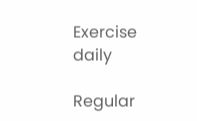Exercise daily

Regular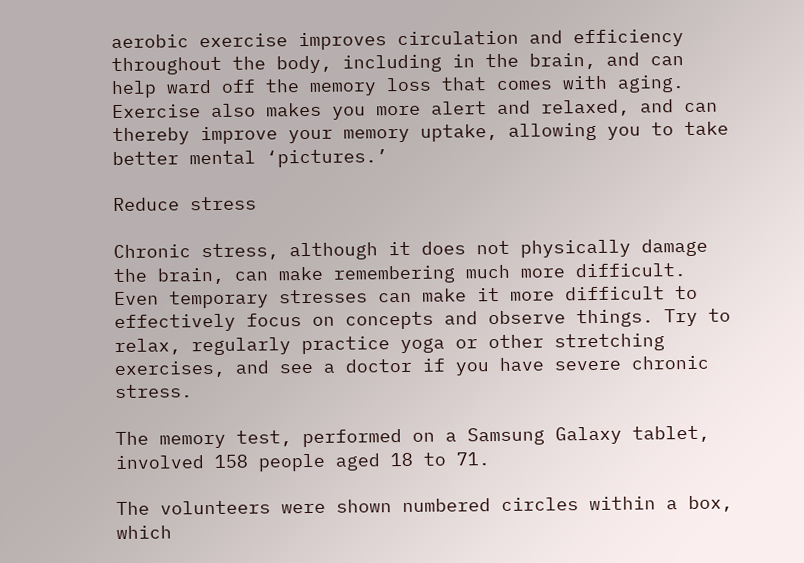aerobic exercise improves circulation and efficiency throughout the body, including in the brain, and can help ward off the memory loss that comes with aging. Exercise also makes you more alert and relaxed, and can thereby improve your memory uptake, allowing you to take better mental ‘pictures.’

Reduce stress

Chronic stress, although it does not physically damage the brain, can make remembering much more difficult. Even temporary stresses can make it more difficult to effectively focus on concepts and observe things. Try to relax, regularly practice yoga or other stretching exercises, and see a doctor if you have severe chronic stress.

The memory test, performed on a Samsung Galaxy tablet, involved 158 people aged 18 to 71.

The volunteers were shown numbered circles within a box, which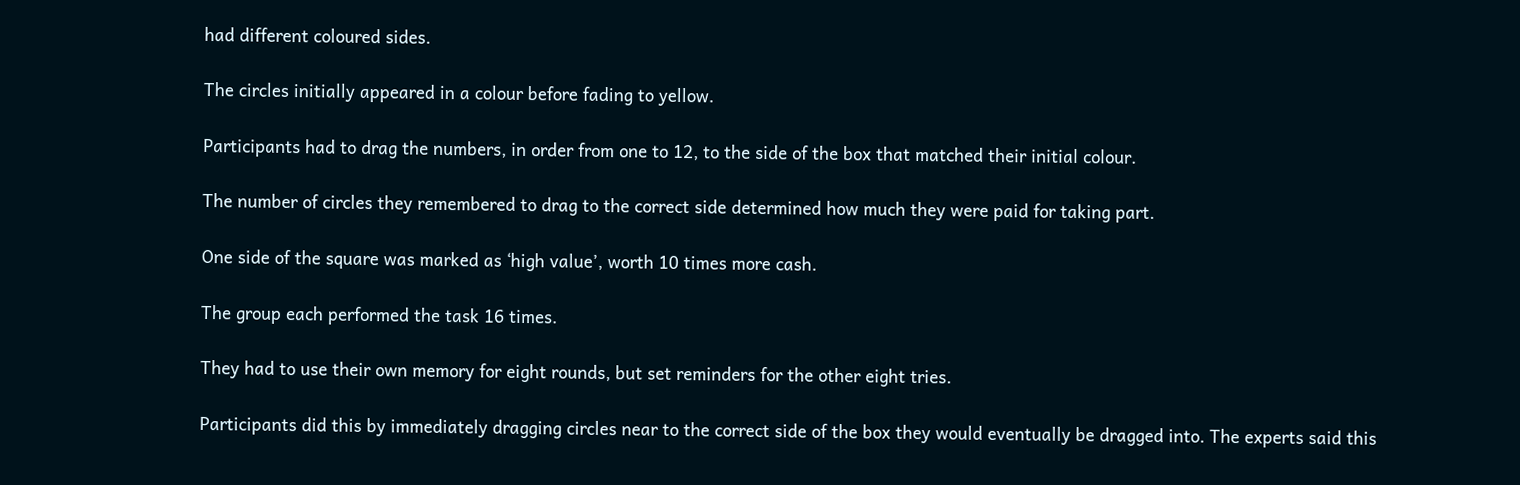had different coloured sides.

The circles initially appeared in a colour before fading to yellow.

Participants had to drag the numbers, in order from one to 12, to the side of the box that matched their initial colour.

The number of circles they remembered to drag to the correct side determined how much they were paid for taking part.

One side of the square was marked as ‘high value’, worth 10 times more cash.

The group each performed the task 16 times.

They had to use their own memory for eight rounds, but set reminders for the other eight tries.

Participants did this by immediately dragging circles near to the correct side of the box they would eventually be dragged into. The experts said this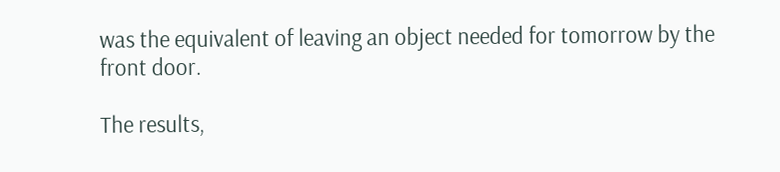was the equivalent of leaving an object needed for tomorrow by the front door.

The results,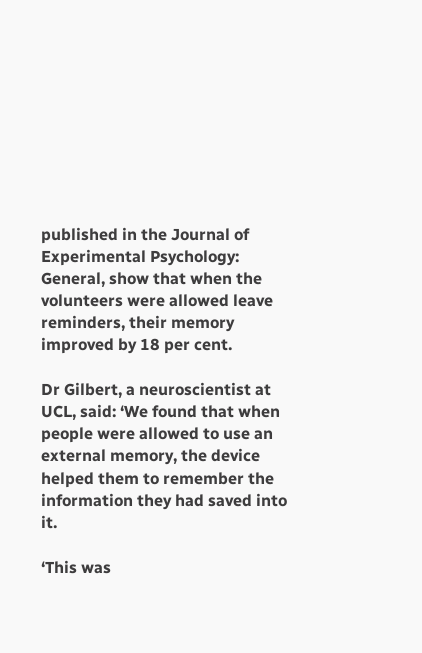published in the Journal of Experimental Psychology: General, show that when the volunteers were allowed leave reminders, their memory improved by 18 per cent.

Dr Gilbert, a neuroscientist at UCL, said: ‘We found that when people were allowed to use an external memory, the device helped them to remember the information they had saved into it.

‘This was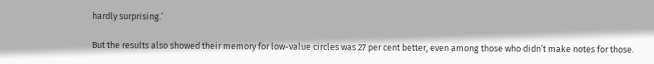hardly surprising.’

But the results also showed their memory for low-value circles was 27 per cent better, even among those who didn’t make notes for those.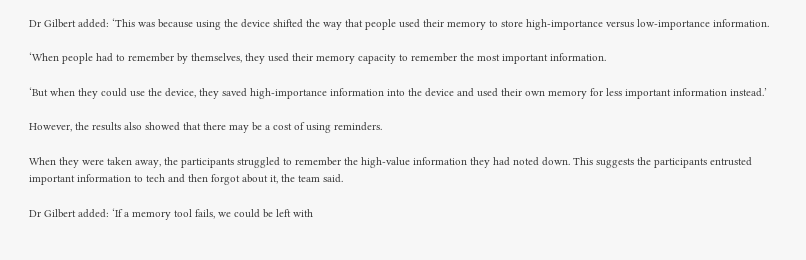Dr Gilbert added: ‘This was because using the device shifted the way that people used their memory to store high-importance versus low-importance information.

‘When people had to remember by themselves, they used their memory capacity to remember the most important information.

‘But when they could use the device, they saved high-importance information into the device and used their own memory for less important information instead.’

However, the results also showed that there may be a cost of using reminders.

When they were taken away, the participants struggled to remember the high-value information they had noted down. This suggests the participants entrusted important information to tech and then forgot about it, the team said.

Dr Gilbert added: ‘If a memory tool fails, we could be left with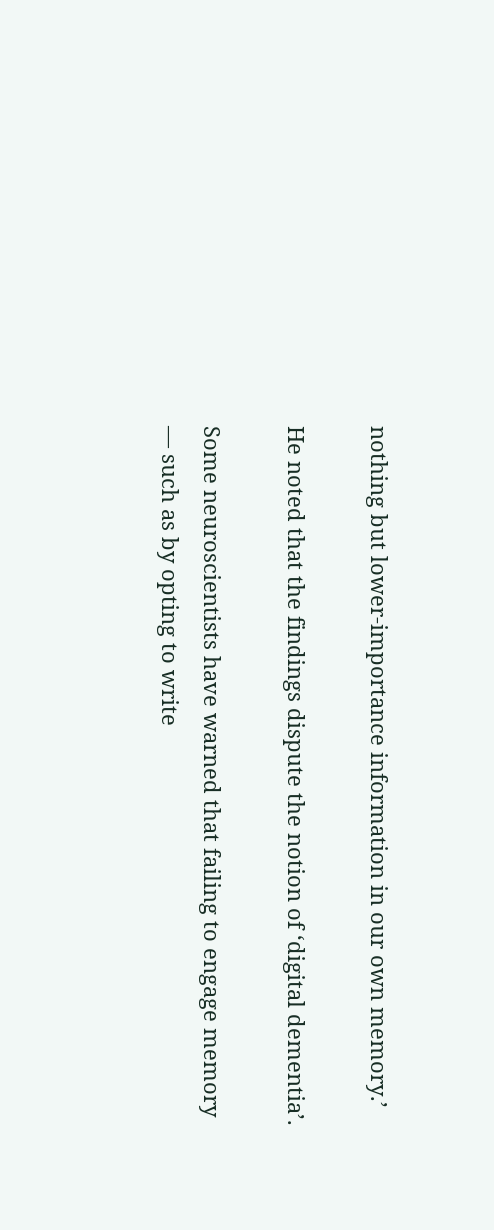nothing but lower-importance information in our own memory.’

He noted that the findings dispute the notion of ‘digital dementia’.

Some neuroscientists have warned that failing to engage memory — such as by opting to write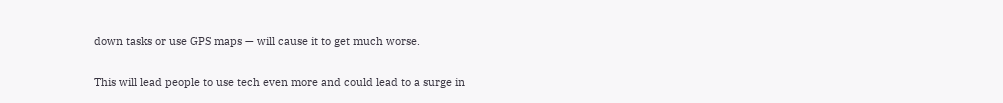down tasks or use GPS maps — will cause it to get much worse.

This will lead people to use tech even more and could lead to a surge in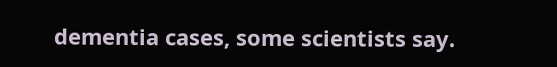dementia cases, some scientists say.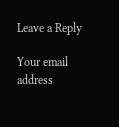Leave a Reply

Your email address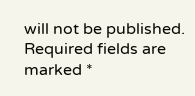will not be published. Required fields are marked *